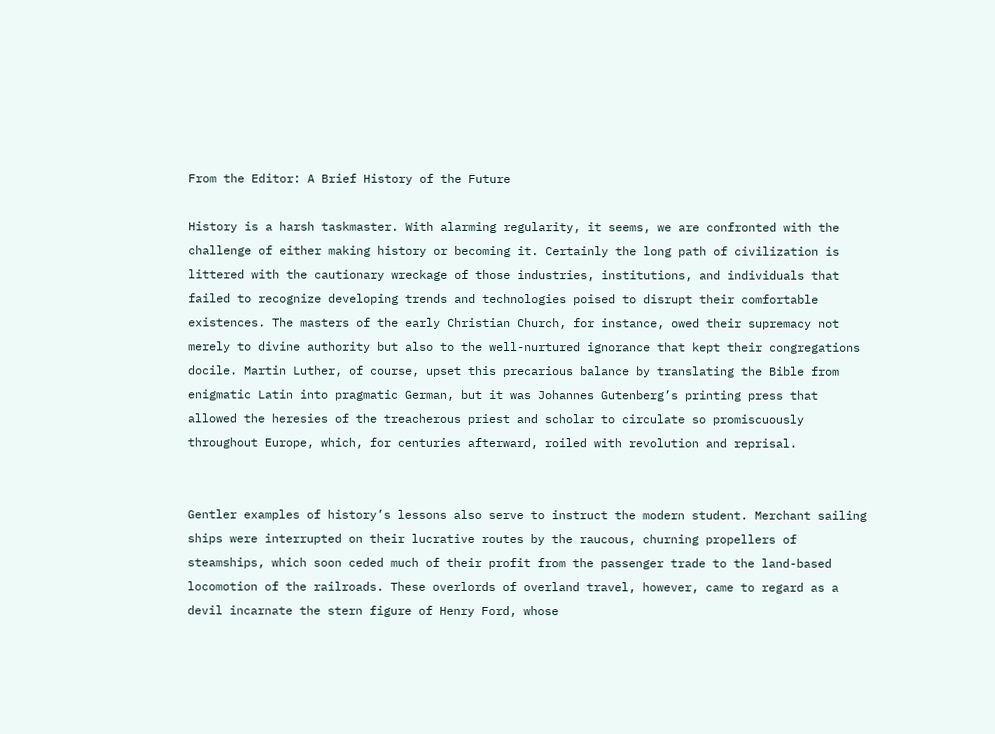From the Editor: A Brief History of the Future

History is a harsh taskmaster. With alarming regularity, it seems, we are confronted with the challenge of either making history or becoming it. Certainly the long path of civilization is littered with the cautionary wreckage of those industries, institutions, and individuals that failed to recognize developing trends and technologies poised to disrupt their comfortable existences. The masters of the early Christian Church, for instance, owed their supremacy not merely to divine authority but also to the well-nurtured ignorance that kept their congregations docile. Martin Luther, of course, upset this precarious balance by translating the Bible from enigmatic Latin into pragmatic German, but it was Johannes Gutenberg’s printing press that allowed the heresies of the treacherous priest and scholar to circulate so promiscuously throughout Europe, which, for centuries afterward, roiled with revolution and reprisal.


Gentler examples of history’s lessons also serve to instruct the modern student. Merchant sailing ships were interrupted on their lucrative routes by the raucous, churning propellers of steamships, which soon ceded much of their profit from the passenger trade to the land-based locomotion of the railroads. These overlords of overland travel, however, came to regard as a devil incarnate the stern figure of Henry Ford, whose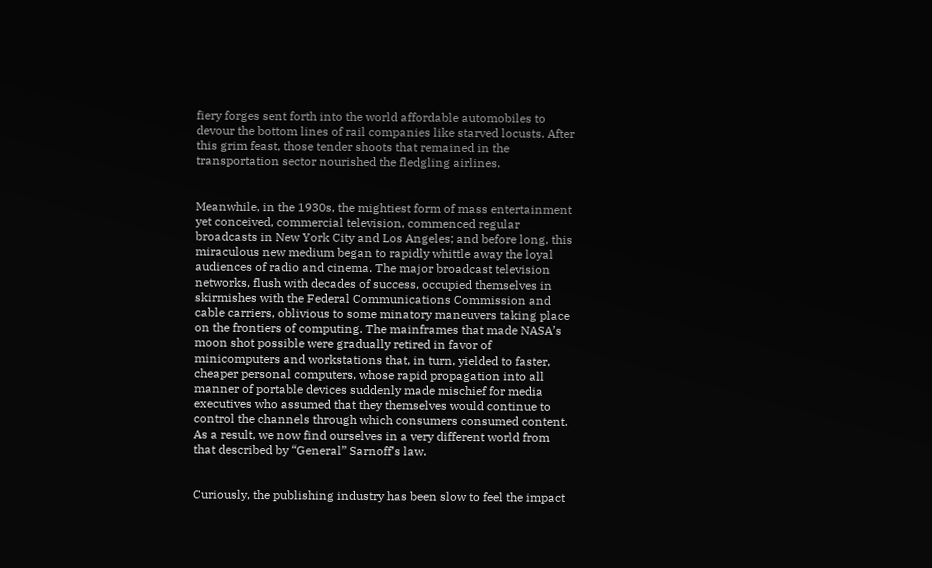fiery forges sent forth into the world affordable automobiles to devour the bottom lines of rail companies like starved locusts. After this grim feast, those tender shoots that remained in the transportation sector nourished the fledgling airlines.


Meanwhile, in the 1930s, the mightiest form of mass entertainment yet conceived, commercial television, commenced regular broadcasts in New York City and Los Angeles; and before long, this miraculous new medium began to rapidly whittle away the loyal audiences of radio and cinema. The major broadcast television networks, flush with decades of success, occupied themselves in skirmishes with the Federal Communications Commission and cable carriers, oblivious to some minatory maneuvers taking place on the frontiers of computing. The mainframes that made NASA’s moon shot possible were gradually retired in favor of minicomputers and workstations that, in turn, yielded to faster, cheaper personal computers, whose rapid propagation into all manner of portable devices suddenly made mischief for media executives who assumed that they themselves would continue to control the channels through which consumers consumed content. As a result, we now find ourselves in a very different world from that described by “General” Sarnoff’s law.


Curiously, the publishing industry has been slow to feel the impact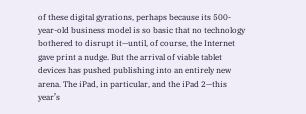of these digital gyrations, perhaps because its 500-year-old business model is so basic that no technology bothered to disrupt it—until, of course, the Internet gave print a nudge. But the arrival of viable tablet devices has pushed publishing into an entirely new arena. The iPad, in particular, and the iPad 2—this year’s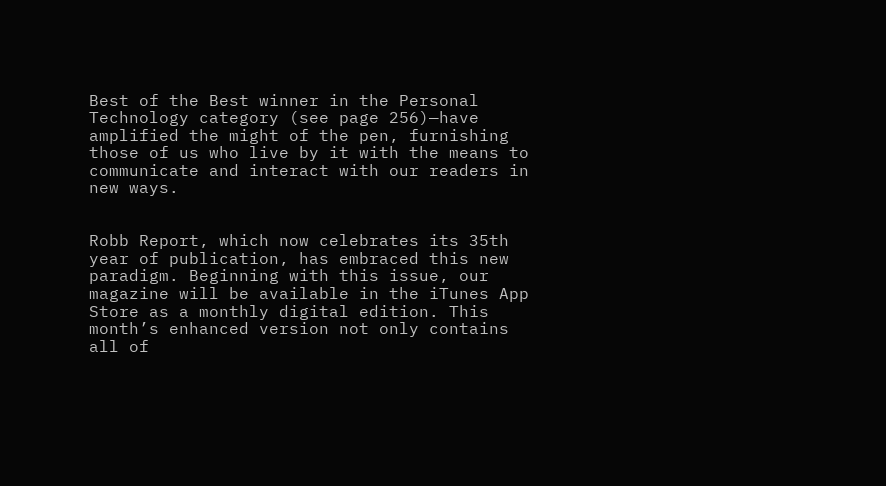Best of the Best winner in the Personal Technology category (see page 256)—have amplified the might of the pen, furnishing those of us who live by it with the means to communicate and interact with our readers in new ways.


Robb Report, which now celebrates its 35th year of publication, has embraced this new paradigm. Beginning with this issue, our magazine will be available in the iTunes App Store as a monthly digital edition. This month’s enhanced version not only contains all of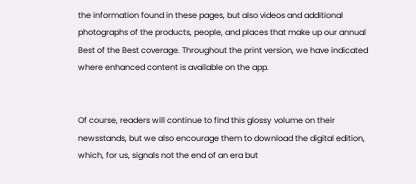the information found in these pages, but also videos and additional photographs of the products, people, and places that make up our annual Best of the Best coverage. Throughout the print version, we have indicated where enhanced content is available on the app.


Of course, readers will continue to find this glossy volume on their newsstands, but we also encourage them to download the digital edition, which, for us, signals not the end of an era but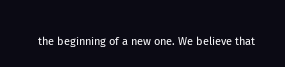the beginning of a new one. We believe that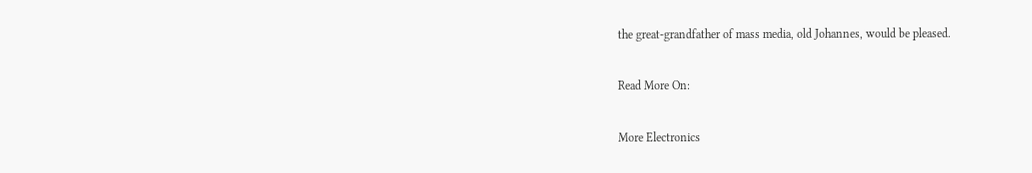the great-grandfather of mass media, old Johannes, would be pleased.

Read More On:

More Electronics